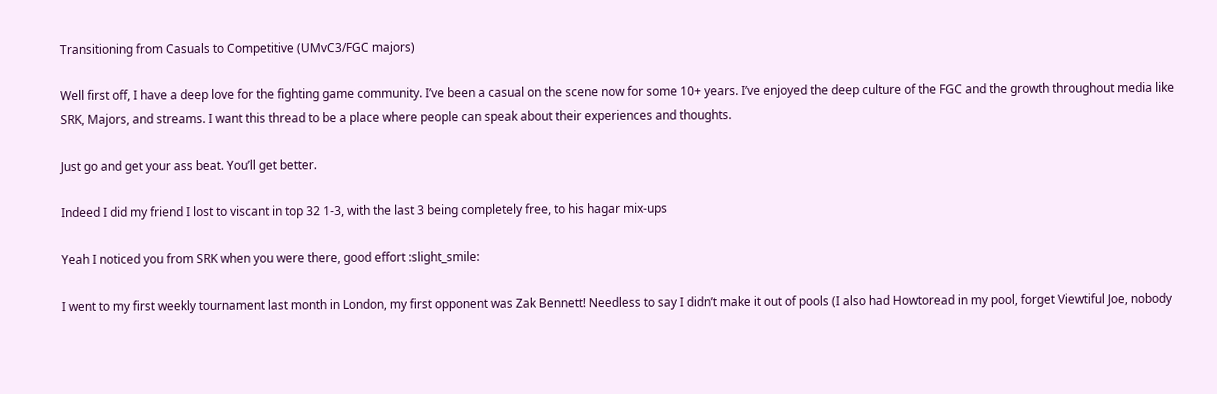Transitioning from Casuals to Competitive (UMvC3/FGC majors)

Well first off, I have a deep love for the fighting game community. I’ve been a casual on the scene now for some 10+ years. I’ve enjoyed the deep culture of the FGC and the growth throughout media like SRK, Majors, and streams. I want this thread to be a place where people can speak about their experiences and thoughts.

Just go and get your ass beat. You’ll get better.

Indeed I did my friend I lost to viscant in top 32 1-3, with the last 3 being completely free, to his hagar mix-ups

Yeah I noticed you from SRK when you were there, good effort :slight_smile:

I went to my first weekly tournament last month in London, my first opponent was Zak Bennett! Needless to say I didn’t make it out of pools (I also had Howtoread in my pool, forget Viewtiful Joe, nobody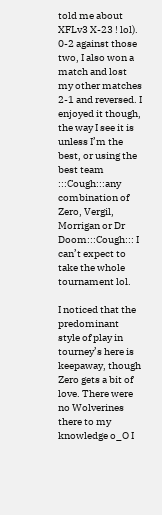told me about XFLv3 X-23 ! lol). 0-2 against those two, I also won a match and lost my other matches 2-1 and reversed. I enjoyed it though, the way I see it is unless I’m the best, or using the best team :::Cough:::any combination of Zero, Vergil, Morrigan or Dr Doom:::Cough::: I can’t expect to take the whole tournament lol.

I noticed that the predominant style of play in tourney’s here is keepaway, though Zero gets a bit of love. There were no Wolverines there to my knowledge o_O I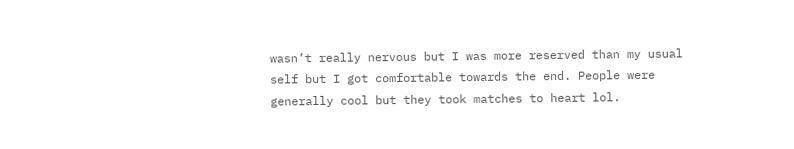wasn’t really nervous but I was more reserved than my usual self but I got comfortable towards the end. People were generally cool but they took matches to heart lol.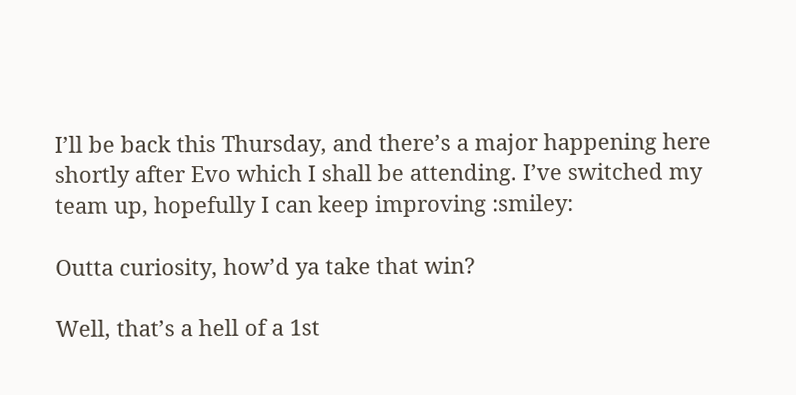I’ll be back this Thursday, and there’s a major happening here shortly after Evo which I shall be attending. I’ve switched my team up, hopefully I can keep improving :smiley:

Outta curiosity, how’d ya take that win?

Well, that’s a hell of a 1st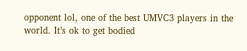opponent lol, one of the best UMVC3 players in the world. It’s ok to get bodied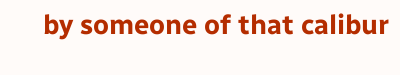by someone of that calibur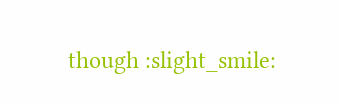though :slight_smile: